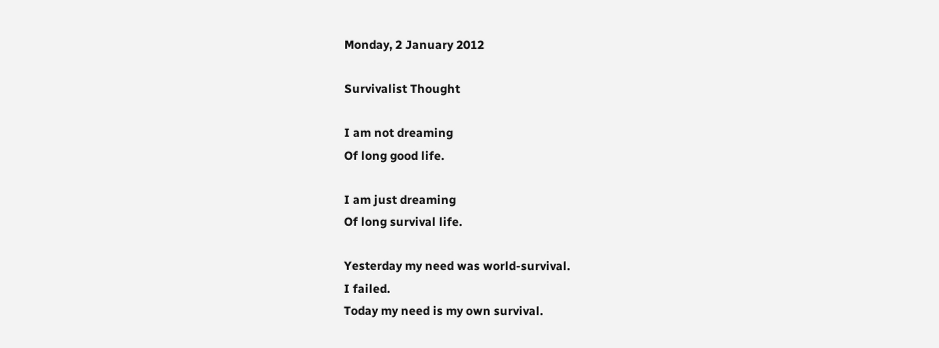Monday, 2 January 2012

Survivalist Thought

I am not dreaming
Of long good life.

I am just dreaming
Of long survival life.

Yesterday my need was world-survival.
I failed.
Today my need is my own survival.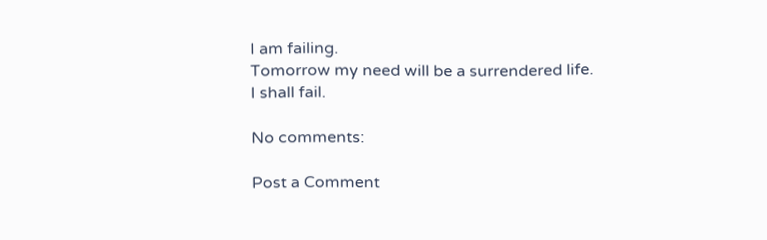I am failing.
Tomorrow my need will be a surrendered life.
I shall fail.

No comments:

Post a Comment